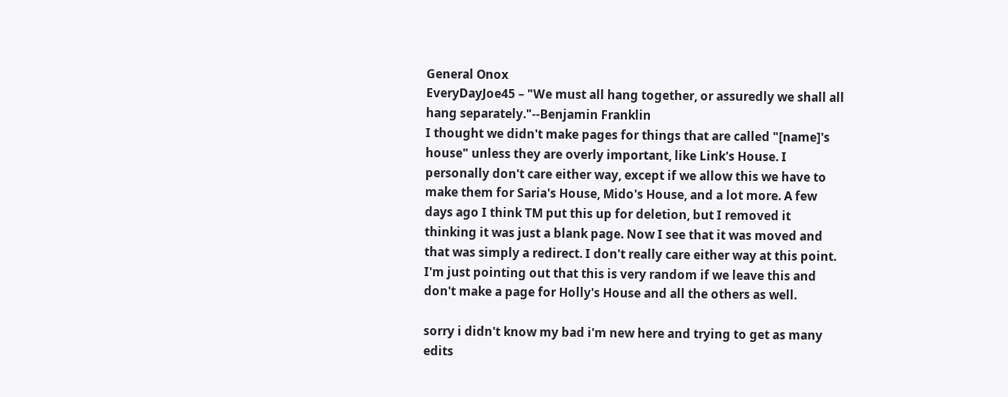General Onox
EveryDayJoe45 – "We must all hang together, or assuredly we shall all hang separately."--Benjamin Franklin
I thought we didn't make pages for things that are called "[name]'s house" unless they are overly important, like Link's House. I personally don't care either way, except if we allow this we have to make them for Saria's House, Mido's House, and a lot more. A few days ago I think TM put this up for deletion, but I removed it thinking it was just a blank page. Now I see that it was moved and that was simply a redirect. I don't really care either way at this point. I'm just pointing out that this is very random if we leave this and don't make a page for Holly's House and all the others as well.

sorry i didn't know my bad i'm new here and trying to get as many edits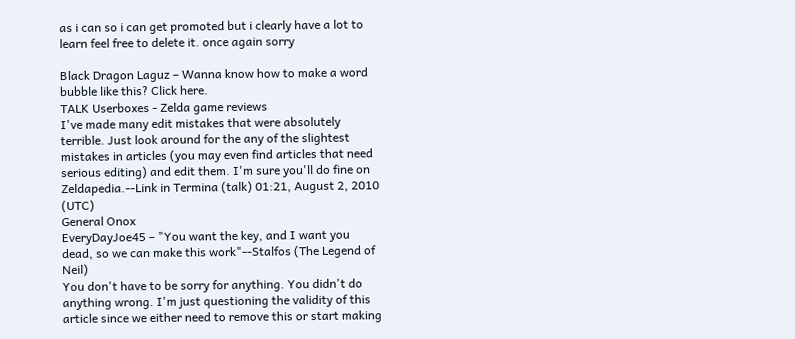as i can so i can get promoted but i clearly have a lot to learn feel free to delete it. once again sorry

Black Dragon Laguz – Wanna know how to make a word bubble like this? Click here.
TALK Userboxes - Zelda game reviews
I've made many edit mistakes that were absolutely terrible. Just look around for the any of the slightest mistakes in articles (you may even find articles that need serious editing) and edit them. I'm sure you'll do fine on Zeldapedia.--Link in Termina (talk) 01:21, August 2, 2010 (UTC)
General Onox
EveryDayJoe45 – "You want the key, and I want you dead, so we can make this work"--Stalfos (The Legend of Neil)
You don't have to be sorry for anything. You didn't do anything wrong. I'm just questioning the validity of this article since we either need to remove this or start making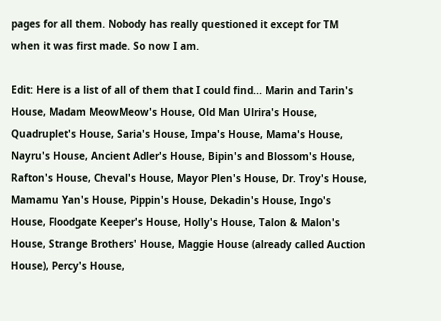pages for all them. Nobody has really questioned it except for TM when it was first made. So now I am.

Edit: Here is a list of all of them that I could find... Marin and Tarin's House, Madam MeowMeow's House, Old Man Ulrira's House, Quadruplet's House, Saria's House, Impa's House, Mama's House, Nayru's House, Ancient Adler's House, Bipin's and Blossom's House, Rafton's House, Cheval's House, Mayor Plen's House, Dr. Troy's House, Mamamu Yan's House, Pippin's House, Dekadin's House, Ingo's House, Floodgate Keeper's House, Holly's House, Talon & Malon's House, Strange Brothers' House, Maggie House (already called Auction House), Percy's House,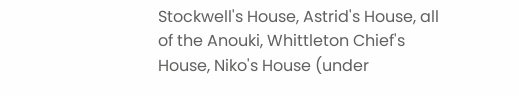Stockwell's House, Astrid's House, all of the Anouki, Whittleton Chief's House, Niko's House (under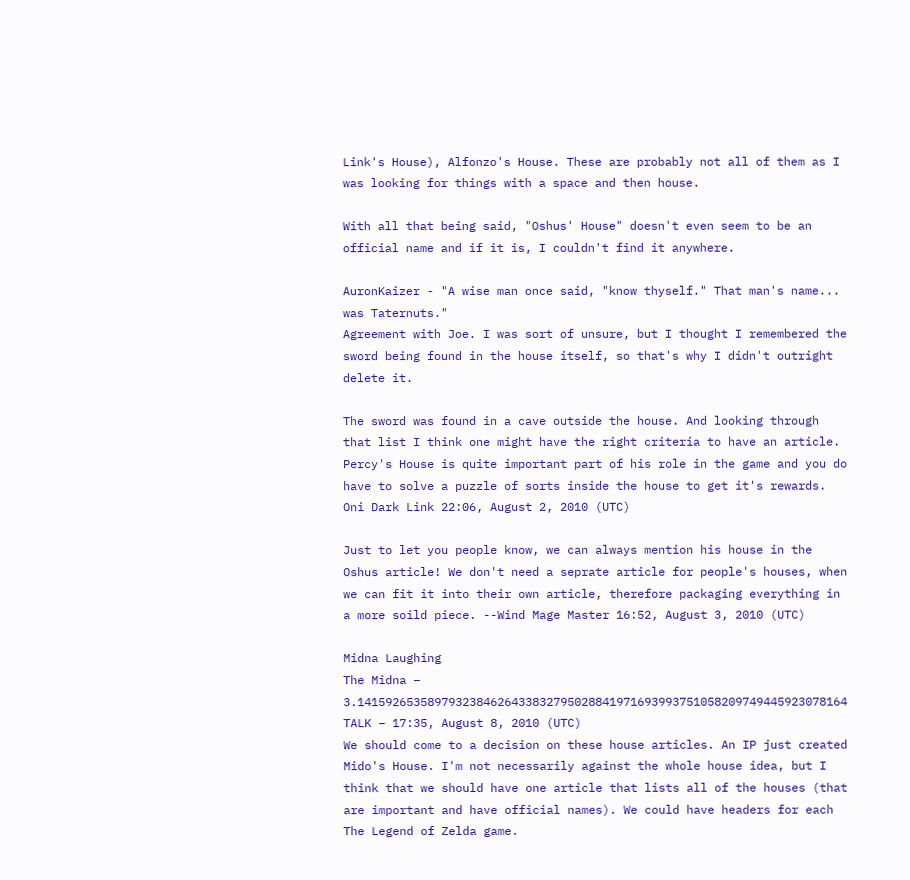Link's House), Alfonzo's House. These are probably not all of them as I was looking for things with a space and then house.

With all that being said, "Oshus' House" doesn't even seem to be an official name and if it is, I couldn't find it anywhere.

AuronKaizer - "A wise man once said, "know thyself." That man's name... was Taternuts."
Agreement with Joe. I was sort of unsure, but I thought I remembered the sword being found in the house itself, so that's why I didn't outright delete it.

The sword was found in a cave outside the house. And looking through that list I think one might have the right criteria to have an article. Percy's House is quite important part of his role in the game and you do have to solve a puzzle of sorts inside the house to get it's rewards. Oni Dark Link 22:06, August 2, 2010 (UTC)

Just to let you people know, we can always mention his house in the Oshus article! We don't need a seprate article for people's houses, when we can fit it into their own article, therefore packaging everything in a more soild piece. --Wind Mage Master 16:52, August 3, 2010 (UTC)

Midna Laughing
The Midna – 3.1415926535897932384626433832795028841971693993751058209749445923078164
TALK – 17:35, August 8, 2010 (UTC)
We should come to a decision on these house articles. An IP just created Mido's House. I'm not necessarily against the whole house idea, but I think that we should have one article that lists all of the houses (that are important and have official names). We could have headers for each The Legend of Zelda game.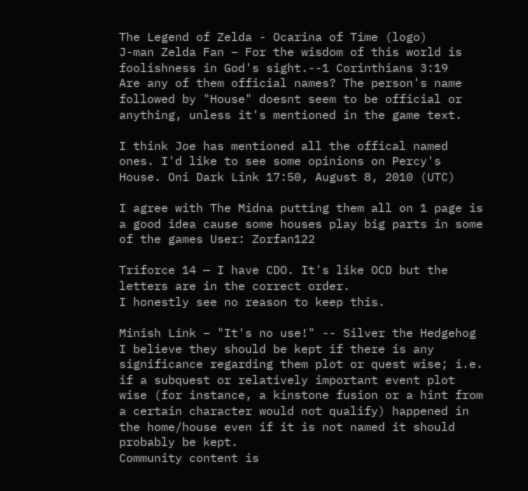The Legend of Zelda - Ocarina of Time (logo)
J-man Zelda Fan – For the wisdom of this world is foolishness in God's sight.--1 Corinthians 3:19
Are any of them official names? The person's name followed by "House" doesnt seem to be official or anything, unless it's mentioned in the game text.

I think Joe has mentioned all the offical named ones. I'd like to see some opinions on Percy's House. Oni Dark Link 17:50, August 8, 2010 (UTC)

I agree with The Midna putting them all on 1 page is a good idea cause some houses play big parts in some of the games User: Zorfan122

Triforce 14 — I have CDO. It's like OCD but the letters are in the correct order.
I honestly see no reason to keep this.

Minish Link – "It's no use!" -- Silver the Hedgehog
I believe they should be kept if there is any significance regarding them plot or quest wise; i.e. if a subquest or relatively important event plot wise (for instance, a kinstone fusion or a hint from a certain character would not qualify) happened in the home/house even if it is not named it should probably be kept.
Community content is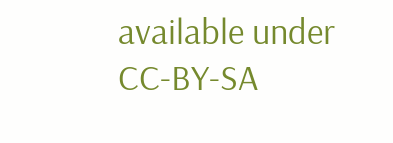available under CC-BY-SA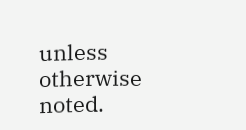unless otherwise noted.